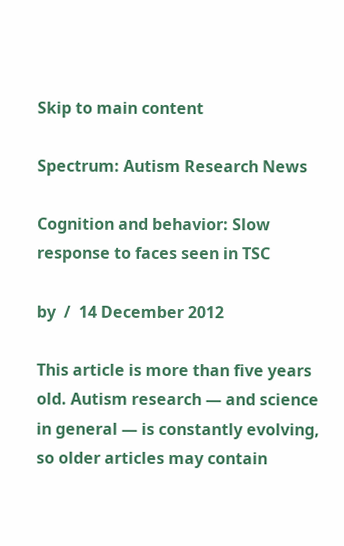Skip to main content

Spectrum: Autism Research News

Cognition and behavior: Slow response to faces seen in TSC

by  /  14 December 2012

This article is more than five years old. Autism research — and science in general — is constantly evolving, so older articles may contain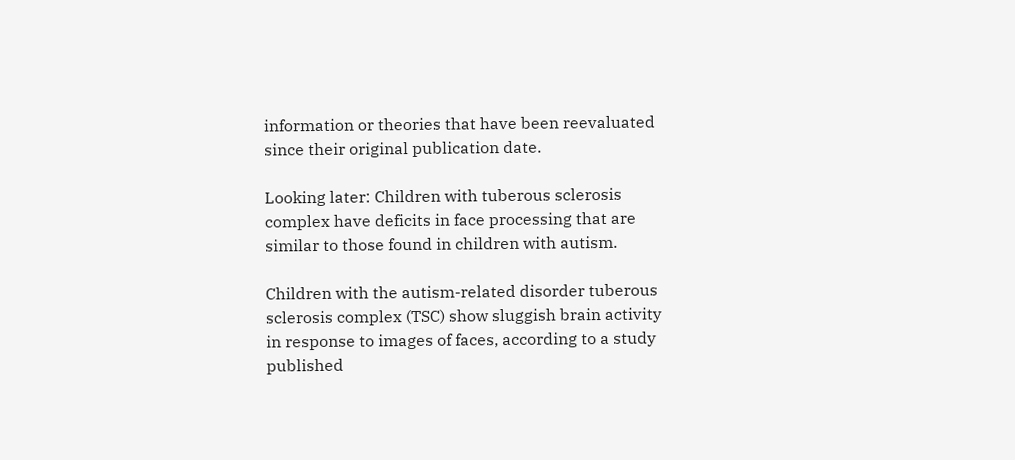information or theories that have been reevaluated since their original publication date.

Looking later: Children with tuberous sclerosis complex have deficits in face processing that are similar to those found in children with autism.

Children with the autism-related disorder tuberous sclerosis complex (TSC) show sluggish brain activity in response to images of faces, according to a study published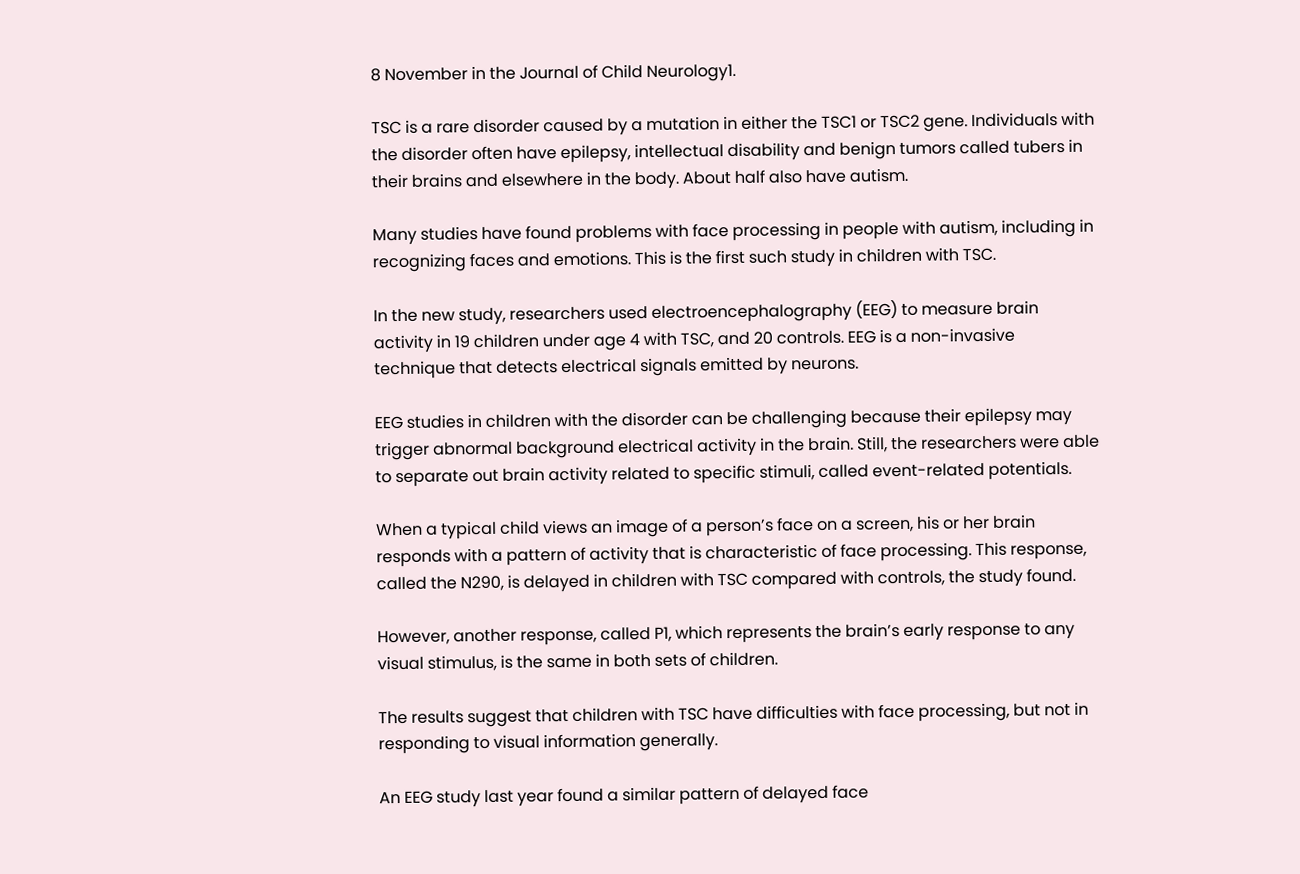8 November in the Journal of Child Neurology1.

TSC is a rare disorder caused by a mutation in either the TSC1 or TSC2 gene. Individuals with the disorder often have epilepsy, intellectual disability and benign tumors called tubers in their brains and elsewhere in the body. About half also have autism.

Many studies have found problems with face processing in people with autism, including in recognizing faces and emotions. This is the first such study in children with TSC.

In the new study, researchers used electroencephalography (EEG) to measure brain activity in 19 children under age 4 with TSC, and 20 controls. EEG is a non-invasive technique that detects electrical signals emitted by neurons.

EEG studies in children with the disorder can be challenging because their epilepsy may trigger abnormal background electrical activity in the brain. Still, the researchers were able to separate out brain activity related to specific stimuli, called event-related potentials.

When a typical child views an image of a person’s face on a screen, his or her brain responds with a pattern of activity that is characteristic of face processing. This response, called the N290, is delayed in children with TSC compared with controls, the study found.

However, another response, called P1, which represents the brain’s early response to any visual stimulus, is the same in both sets of children.

The results suggest that children with TSC have difficulties with face processing, but not in responding to visual information generally.

An EEG study last year found a similar pattern of delayed face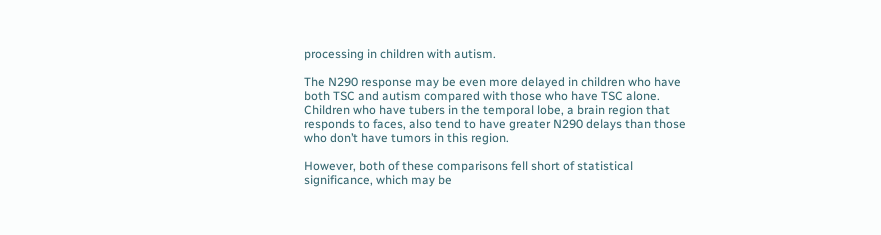processing in children with autism.

The N290 response may be even more delayed in children who have both TSC and autism compared with those who have TSC alone. Children who have tubers in the temporal lobe, a brain region that responds to faces, also tend to have greater N290 delays than those who don’t have tumors in this region.

However, both of these comparisons fell short of statistical significance, which may be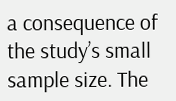a consequence of the study’s small sample size. The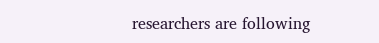researchers are following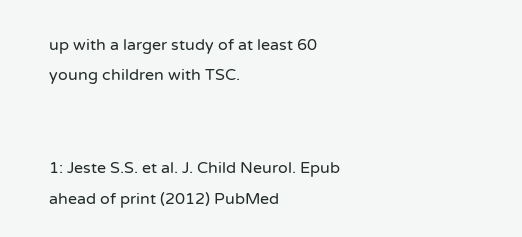up with a larger study of at least 60 young children with TSC.


1: Jeste S.S. et al. J. Child Neurol. Epub ahead of print (2012) PubMed